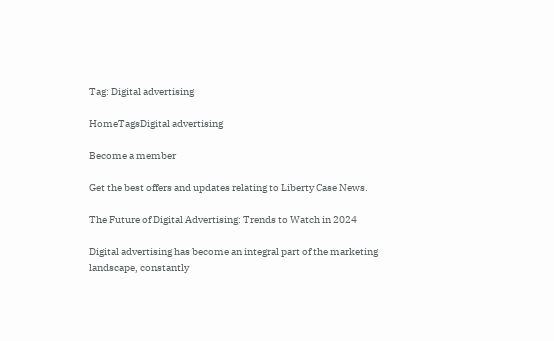Tag: Digital advertising

HomeTagsDigital advertising

Become a member

Get the best offers and updates relating to Liberty Case News.

The Future of Digital Advertising: Trends to Watch in 2024

Digital advertising has become an integral part of the marketing landscape, constantly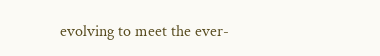evolving to meet the ever-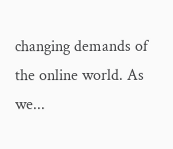changing demands of the online world. As we...